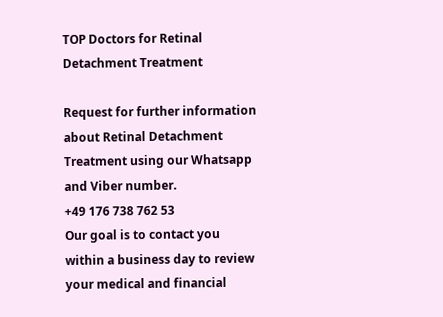TOP Doctors for Retinal Detachment Treatment

Request for further information about Retinal Detachment Treatment using our Whatsapp and Viber number.
+49 176 738 762 53
Our goal is to contact you within a business day to review your medical and financial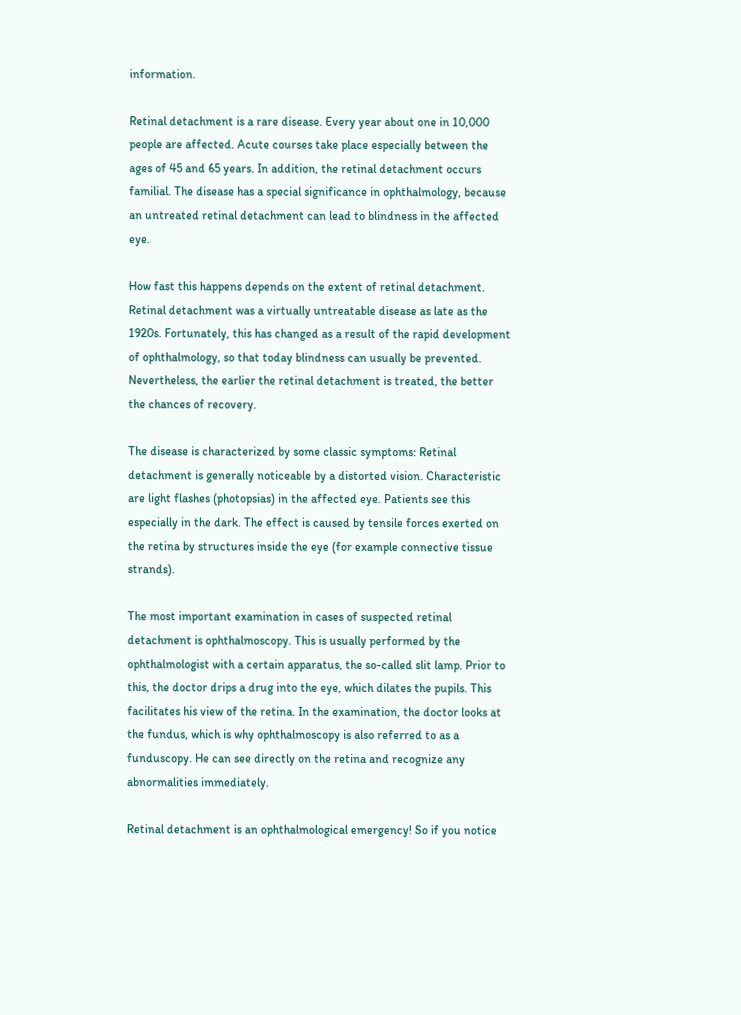information.

Retinal detachment is a rare disease. Every year about one in 10,000 people are affected. Acute courses take place especially between the ages of 45 and 65 years. In addition, the retinal detachment occurs familial. The disease has a special significance in ophthalmology, because an untreated retinal detachment can lead to blindness in the affected eye.

How fast this happens depends on the extent of retinal detachment. Retinal detachment was a virtually untreatable disease as late as the 1920s. Fortunately, this has changed as a result of the rapid development of ophthalmology, so that today blindness can usually be prevented. Nevertheless, the earlier the retinal detachment is treated, the better the chances of recovery.

The disease is characterized by some classic symptoms: Retinal detachment is generally noticeable by a distorted vision. Characteristic are light flashes (photopsias) in the affected eye. Patients see this especially in the dark. The effect is caused by tensile forces exerted on the retina by structures inside the eye (for example connective tissue strands).

The most important examination in cases of suspected retinal detachment is ophthalmoscopy. This is usually performed by the ophthalmologist with a certain apparatus, the so-called slit lamp. Prior to this, the doctor drips a drug into the eye, which dilates the pupils. This facilitates his view of the retina. In the examination, the doctor looks at the fundus, which is why ophthalmoscopy is also referred to as a funduscopy. He can see directly on the retina and recognize any abnormalities immediately.

Retinal detachment is an ophthalmological emergency! So if you notice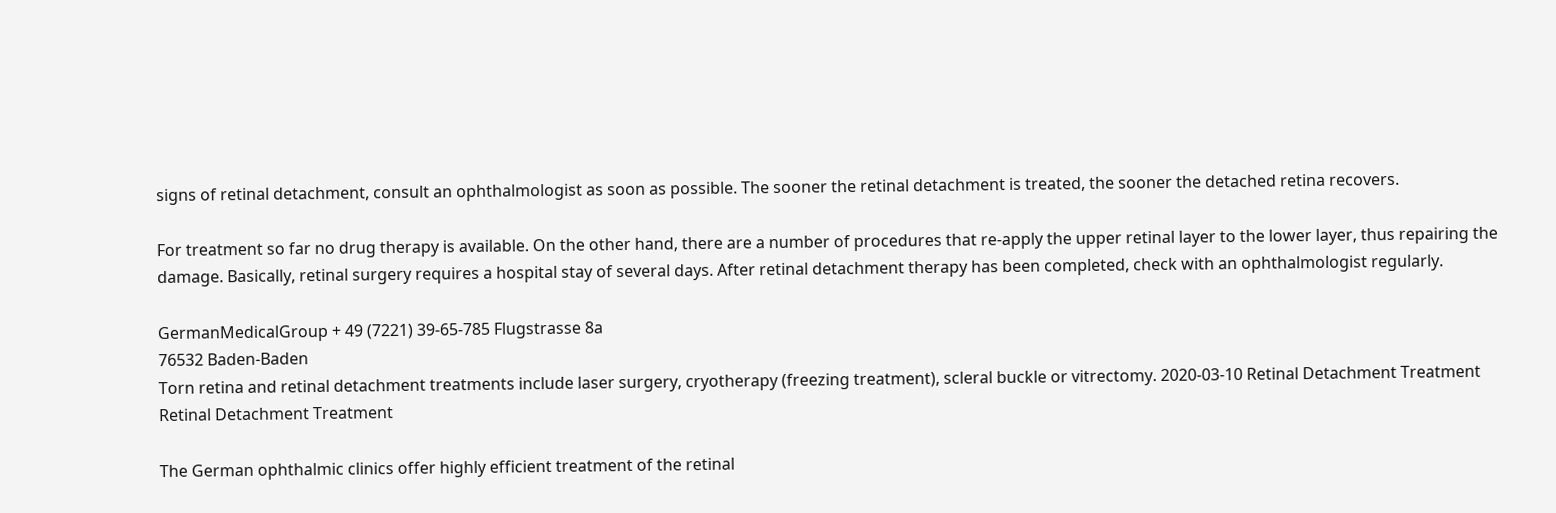signs of retinal detachment, consult an ophthalmologist as soon as possible. The sooner the retinal detachment is treated, the sooner the detached retina recovers.

For treatment so far no drug therapy is available. On the other hand, there are a number of procedures that re-apply the upper retinal layer to the lower layer, thus repairing the damage. Basically, retinal surgery requires a hospital stay of several days. After retinal detachment therapy has been completed, check with an ophthalmologist regularly.

GermanMedicalGroup + 49 (7221) 39-65-785 Flugstrasse 8a
76532 Baden-Baden
Torn retina and retinal detachment treatments include laser surgery, cryotherapy (freezing treatment), scleral buckle or vitrectomy. 2020-03-10 Retinal Detachment Treatment
Retinal Detachment Treatment

The German ophthalmic clinics offer highly efficient treatment of the retinal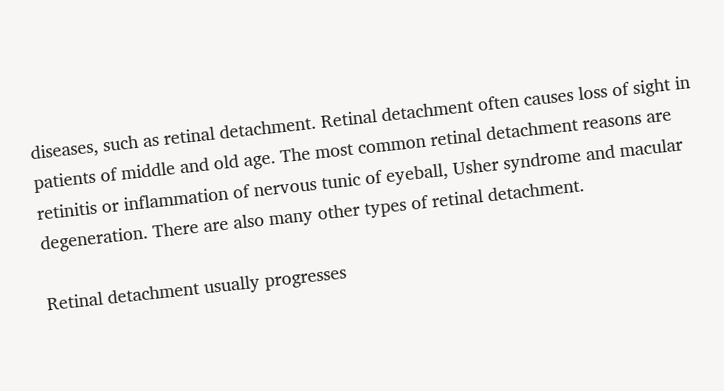diseases, such as retinal detachment. Retinal detachment often causes loss of sight in patients of middle and old age. The most common retinal detachment reasons are retinitis or inflammation of nervous tunic of eyeball, Usher syndrome and macular degeneration. There are also many other types of retinal detachment.

Retinal detachment usually progresses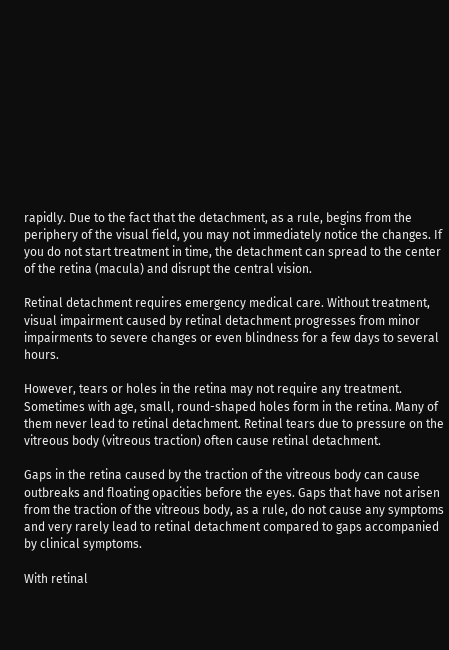rapidly. Due to the fact that the detachment, as a rule, begins from the periphery of the visual field, you may not immediately notice the changes. If you do not start treatment in time, the detachment can spread to the center of the retina (macula) and disrupt the central vision.

Retinal detachment requires emergency medical care. Without treatment, visual impairment caused by retinal detachment progresses from minor impairments to severe changes or even blindness for a few days to several hours.

However, tears or holes in the retina may not require any treatment. Sometimes with age, small, round-shaped holes form in the retina. Many of them never lead to retinal detachment. Retinal tears due to pressure on the vitreous body (vitreous traction) often cause retinal detachment.

Gaps in the retina caused by the traction of the vitreous body can cause outbreaks and floating opacities before the eyes. Gaps that have not arisen from the traction of the vitreous body, as a rule, do not cause any symptoms and very rarely lead to retinal detachment compared to gaps accompanied by clinical symptoms.

With retinal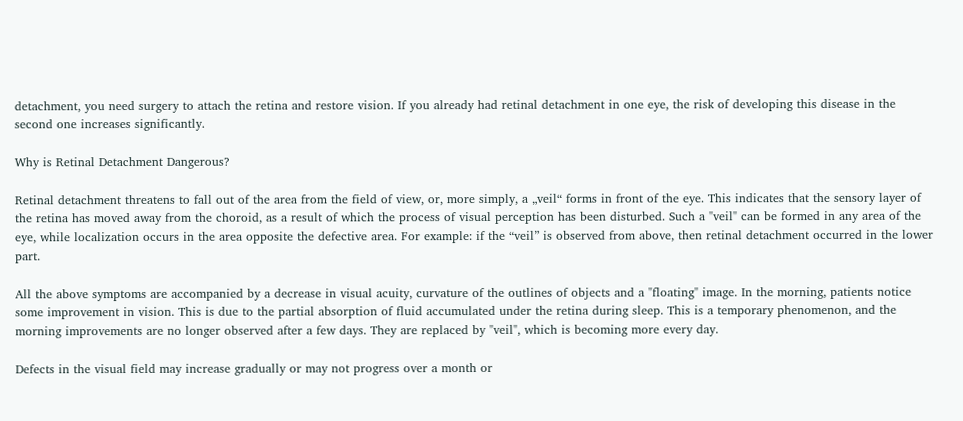detachment, you need surgery to attach the retina and restore vision. If you already had retinal detachment in one eye, the risk of developing this disease in the second one increases significantly.

Why is Retinal Detachment Dangerous?

Retinal detachment threatens to fall out of the area from the field of view, or, more simply, a „veil“ forms in front of the eye. This indicates that the sensory layer of the retina has moved away from the choroid, as a result of which the process of visual perception has been disturbed. Such a "veil" can be formed in any area of the eye, while localization occurs in the area opposite the defective area. For example: if the “veil” is observed from above, then retinal detachment occurred in the lower part.

All the above symptoms are accompanied by a decrease in visual acuity, curvature of the outlines of objects and a "floating" image. In the morning, patients notice some improvement in vision. This is due to the partial absorption of fluid accumulated under the retina during sleep. This is a temporary phenomenon, and the morning improvements are no longer observed after a few days. They are replaced by "veil", which is becoming more every day.

Defects in the visual field may increase gradually or may not progress over a month or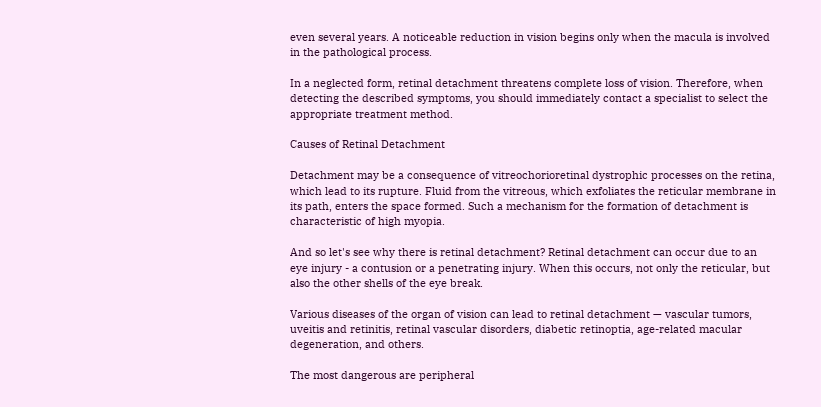even several years. A noticeable reduction in vision begins only when the macula is involved in the pathological process.

In a neglected form, retinal detachment threatens complete loss of vision. Therefore, when detecting the described symptoms, you should immediately contact a specialist to select the appropriate treatment method.

Causes of Retinal Detachment

Detachment may be a consequence of vitreochorioretinal dystrophic processes on the retina, which lead to its rupture. Fluid from the vitreous, which exfoliates the reticular membrane in its path, enters the space formed. Such a mechanism for the formation of detachment is characteristic of high myopia.

And so let's see why there is retinal detachment? Retinal detachment can occur due to an eye injury - a contusion or a penetrating injury. When this occurs, not only the reticular, but also the other shells of the eye break.

Various diseases of the organ of vision can lead to retinal detachment — vascular tumors, uveitis and retinitis, retinal vascular disorders, diabetic retinoptia, age-related macular degeneration, and others.

The most dangerous are peripheral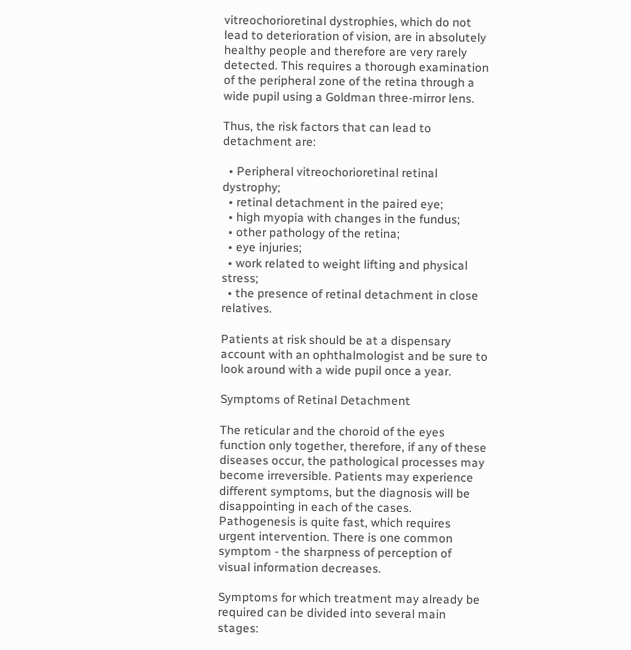vitreochorioretinal dystrophies, which do not lead to deterioration of vision, are in absolutely healthy people and therefore are very rarely detected. This requires a thorough examination of the peripheral zone of the retina through a wide pupil using a Goldman three-mirror lens.

Thus, the risk factors that can lead to detachment are:

  • Peripheral vitreochorioretinal retinal dystrophy;
  • retinal detachment in the paired eye;
  • high myopia with changes in the fundus;
  • other pathology of the retina;
  • eye injuries;
  • work related to weight lifting and physical stress;
  • the presence of retinal detachment in close relatives.

Patients at risk should be at a dispensary account with an ophthalmologist and be sure to look around with a wide pupil once a year.

Symptoms of Retinal Detachment

The reticular and the choroid of the eyes function only together, therefore, if any of these diseases occur, the pathological processes may become irreversible. Patients may experience different symptoms, but the diagnosis will be disappointing in each of the cases. Pathogenesis is quite fast, which requires urgent intervention. There is one common symptom - the sharpness of perception of visual information decreases.

Symptoms for which treatment may already be required can be divided into several main stages: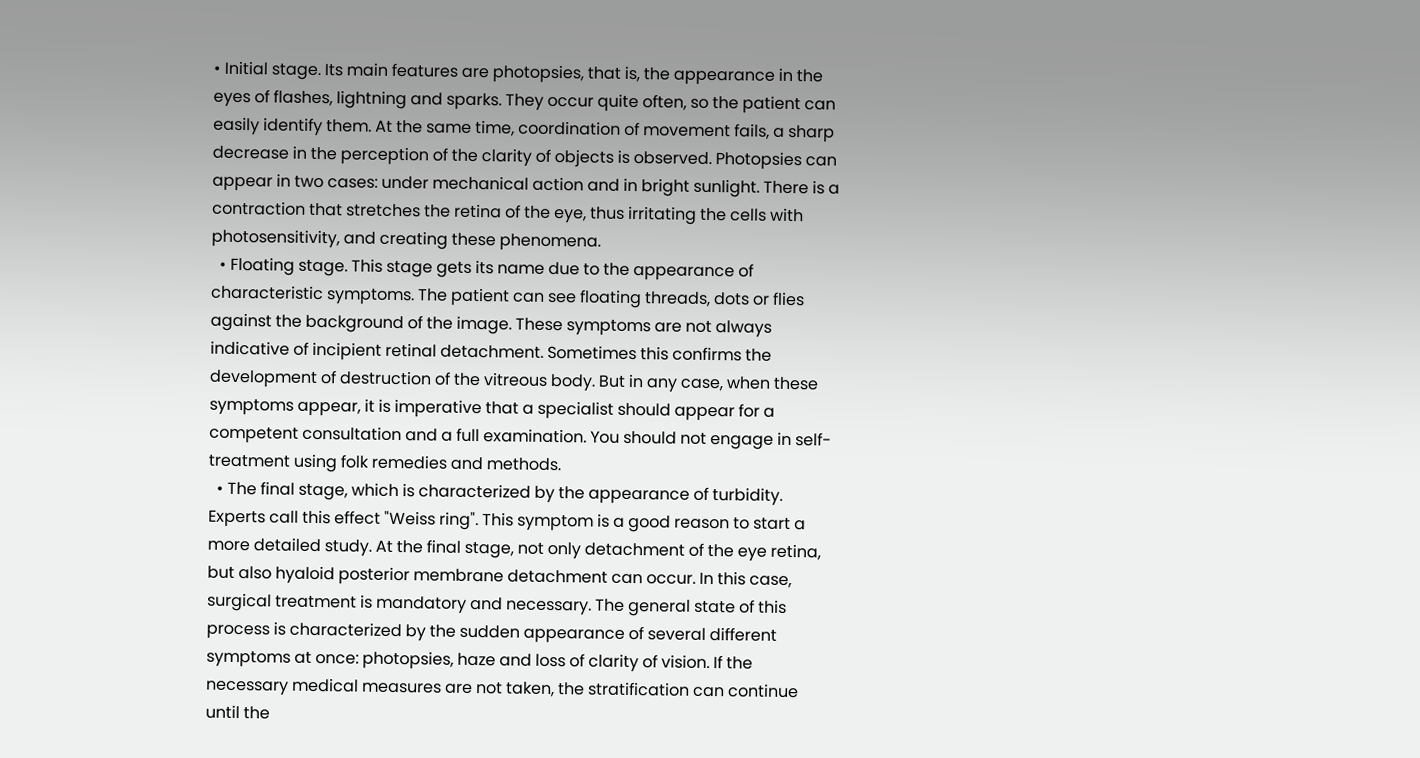• Initial stage. Its main features are photopsies, that is, the appearance in the eyes of flashes, lightning and sparks. They occur quite often, so the patient can easily identify them. At the same time, coordination of movement fails, a sharp decrease in the perception of the clarity of objects is observed. Photopsies can appear in two cases: under mechanical action and in bright sunlight. There is a contraction that stretches the retina of the eye, thus irritating the cells with photosensitivity, and creating these phenomena.
  • Floating stage. This stage gets its name due to the appearance of characteristic symptoms. The patient can see floating threads, dots or flies against the background of the image. These symptoms are not always indicative of incipient retinal detachment. Sometimes this confirms the development of destruction of the vitreous body. But in any case, when these symptoms appear, it is imperative that a specialist should appear for a competent consultation and a full examination. You should not engage in self-treatment using folk remedies and methods.
  • The final stage, which is characterized by the appearance of turbidity. Experts call this effect "Weiss ring". This symptom is a good reason to start a more detailed study. At the final stage, not only detachment of the eye retina, but also hyaloid posterior membrane detachment can occur. In this case, surgical treatment is mandatory and necessary. The general state of this process is characterized by the sudden appearance of several different symptoms at once: photopsies, haze and loss of clarity of vision. If the necessary medical measures are not taken, the stratification can continue until the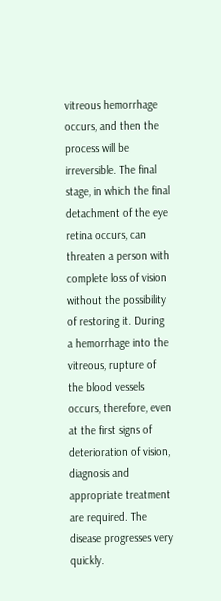vitreous hemorrhage occurs, and then the process will be irreversible. The final stage, in which the final detachment of the eye retina occurs, can threaten a person with complete loss of vision without the possibility of restoring it. During a hemorrhage into the vitreous, rupture of the blood vessels occurs, therefore, even at the first signs of deterioration of vision, diagnosis and appropriate treatment are required. The disease progresses very quickly.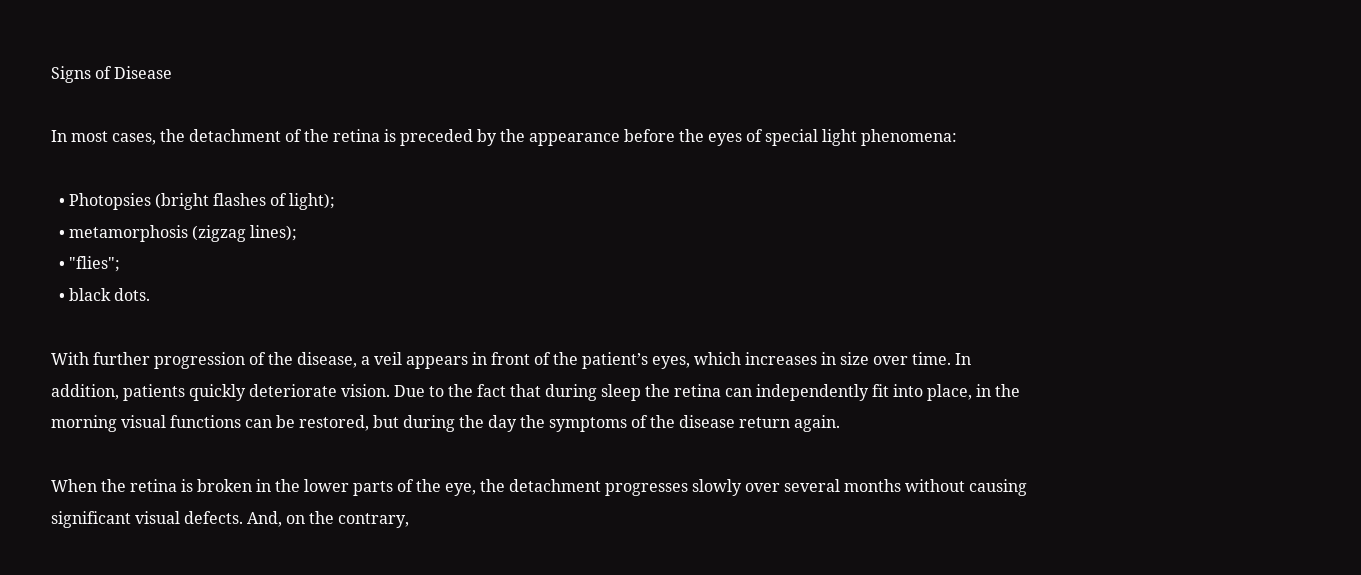Signs of Disease

In most cases, the detachment of the retina is preceded by the appearance before the eyes of special light phenomena:

  • Photopsies (bright flashes of light);
  • metamorphosis (zigzag lines);
  • "flies";
  • black dots.

With further progression of the disease, a veil appears in front of the patient’s eyes, which increases in size over time. In addition, patients quickly deteriorate vision. Due to the fact that during sleep the retina can independently fit into place, in the morning visual functions can be restored, but during the day the symptoms of the disease return again.

When the retina is broken in the lower parts of the eye, the detachment progresses slowly over several months without causing significant visual defects. And, on the contrary,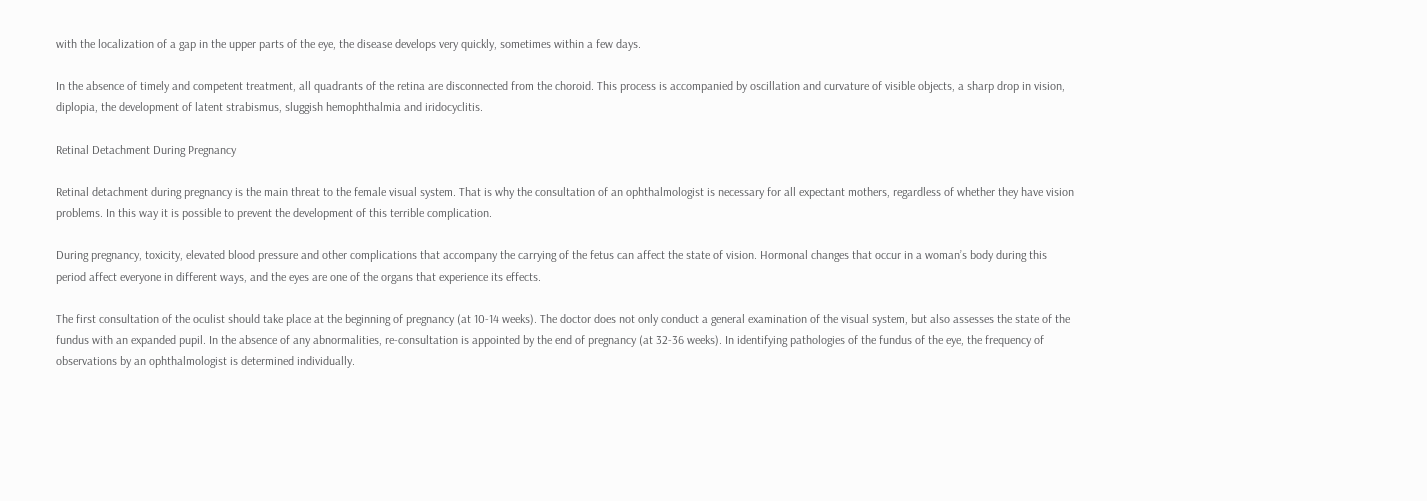with the localization of a gap in the upper parts of the eye, the disease develops very quickly, sometimes within a few days.

In the absence of timely and competent treatment, all quadrants of the retina are disconnected from the choroid. This process is accompanied by oscillation and curvature of visible objects, a sharp drop in vision, diplopia, the development of latent strabismus, sluggish hemophthalmia and iridocyclitis.

Retinal Detachment During Pregnancy

Retinal detachment during pregnancy is the main threat to the female visual system. That is why the consultation of an ophthalmologist is necessary for all expectant mothers, regardless of whether they have vision problems. In this way it is possible to prevent the development of this terrible complication.

During pregnancy, toxicity, elevated blood pressure and other complications that accompany the carrying of the fetus can affect the state of vision. Hormonal changes that occur in a woman’s body during this period affect everyone in different ways, and the eyes are one of the organs that experience its effects.

The first consultation of the oculist should take place at the beginning of pregnancy (at 10-14 weeks). The doctor does not only conduct a general examination of the visual system, but also assesses the state of the fundus with an expanded pupil. In the absence of any abnormalities, re-consultation is appointed by the end of pregnancy (at 32-36 weeks). In identifying pathologies of the fundus of the eye, the frequency of observations by an ophthalmologist is determined individually.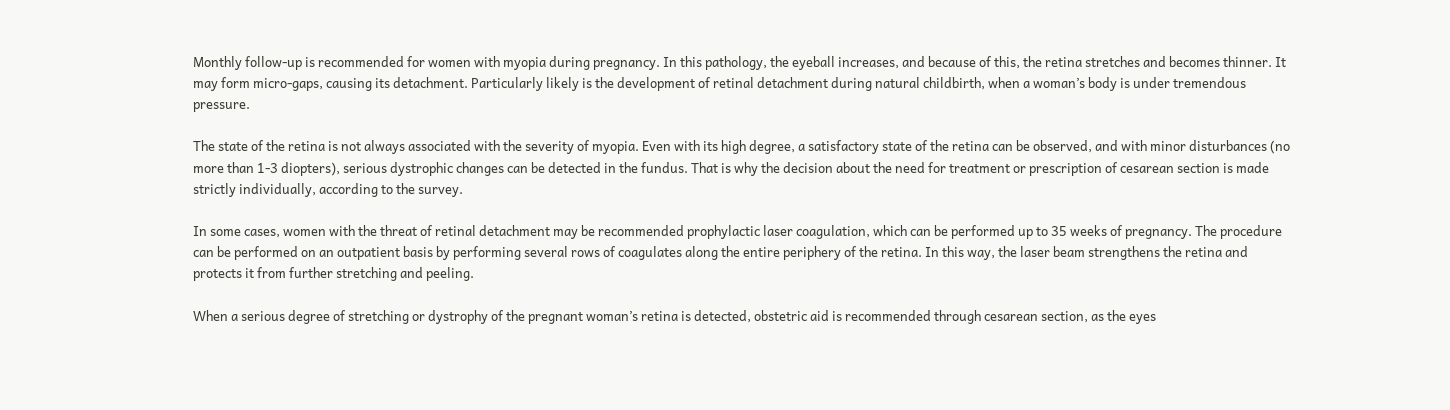Monthly follow-up is recommended for women with myopia during pregnancy. In this pathology, the eyeball increases, and because of this, the retina stretches and becomes thinner. It may form micro-gaps, causing its detachment. Particularly likely is the development of retinal detachment during natural childbirth, when a woman’s body is under tremendous pressure.

The state of the retina is not always associated with the severity of myopia. Even with its high degree, a satisfactory state of the retina can be observed, and with minor disturbances (no more than 1-3 diopters), serious dystrophic changes can be detected in the fundus. That is why the decision about the need for treatment or prescription of cesarean section is made strictly individually, according to the survey.

In some cases, women with the threat of retinal detachment may be recommended prophylactic laser coagulation, which can be performed up to 35 weeks of pregnancy. The procedure can be performed on an outpatient basis by performing several rows of coagulates along the entire periphery of the retina. In this way, the laser beam strengthens the retina and protects it from further stretching and peeling.

When a serious degree of stretching or dystrophy of the pregnant woman’s retina is detected, obstetric aid is recommended through cesarean section, as the eyes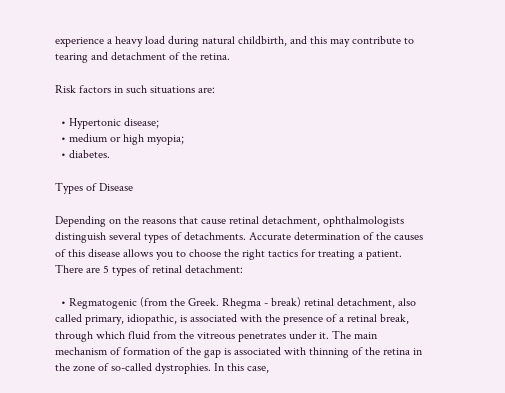experience a heavy load during natural childbirth, and this may contribute to tearing and detachment of the retina.

Risk factors in such situations are:

  • Hypertonic disease;
  • medium or high myopia;
  • diabetes.

Types of Disease

Depending on the reasons that cause retinal detachment, ophthalmologists distinguish several types of detachments. Accurate determination of the causes of this disease allows you to choose the right tactics for treating a patient. There are 5 types of retinal detachment:

  • Regmatogenic (from the Greek. Rhegma - break) retinal detachment, also called primary, idiopathic, is associated with the presence of a retinal break, through which fluid from the vitreous penetrates under it. The main mechanism of formation of the gap is associated with thinning of the retina in the zone of so-called dystrophies. In this case,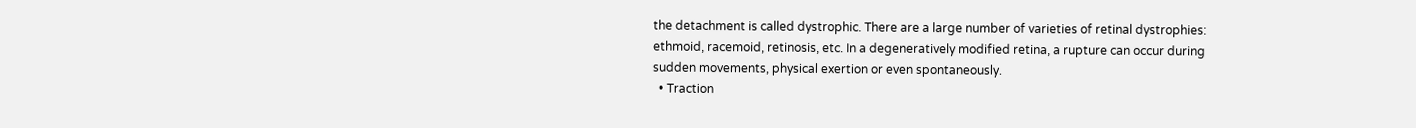the detachment is called dystrophic. There are a large number of varieties of retinal dystrophies: ethmoid, racemoid, retinosis, etc. In a degeneratively modified retina, a rupture can occur during sudden movements, physical exertion or even spontaneously.
  • Traction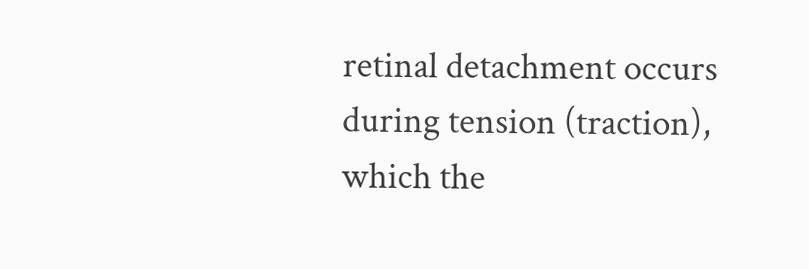retinal detachment occurs during tension (traction), which the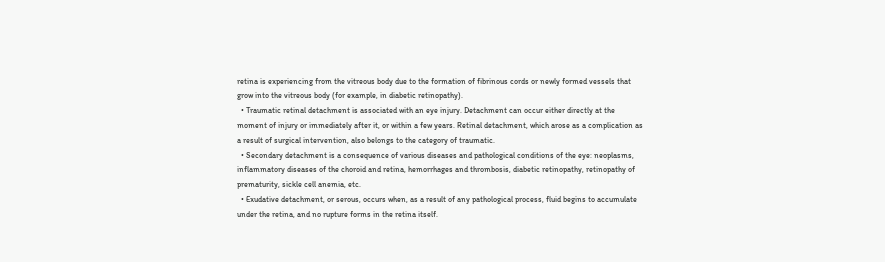retina is experiencing from the vitreous body due to the formation of fibrinous cords or newly formed vessels that grow into the vitreous body (for example, in diabetic retinopathy).
  • Traumatic retinal detachment is associated with an eye injury. Detachment can occur either directly at the moment of injury or immediately after it, or within a few years. Retinal detachment, which arose as a complication as a result of surgical intervention, also belongs to the category of traumatic.
  • Secondary detachment is a consequence of various diseases and pathological conditions of the eye: neoplasms, inflammatory diseases of the choroid and retina, hemorrhages and thrombosis, diabetic retinopathy, retinopathy of prematurity, sickle cell anemia, etc.
  • Exudative detachment, or serous, occurs when, as a result of any pathological process, fluid begins to accumulate under the retina, and no rupture forms in the retina itself.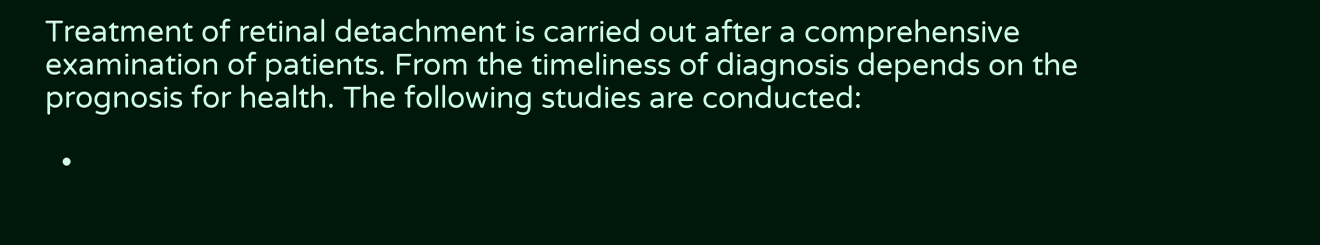Treatment of retinal detachment is carried out after a comprehensive examination of patients. From the timeliness of diagnosis depends on the prognosis for health. The following studies are conducted:

  •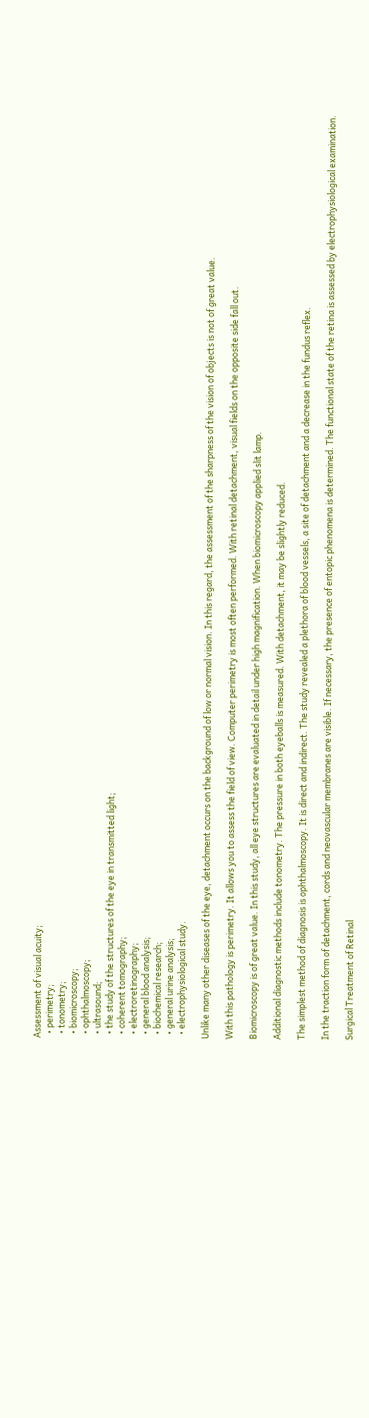Assessment of visual acuity;
  • perimetry;
  • tonometry;
  • biomicroscopy;
  • ophthalmoscopy;
  • ultrasound;
  • the study of the structures of the eye in transmitted light;
  • coherent tomography;
  • electroretinography;
  • general blood analysis;
  • biochemical research;
  • general urine analysis;
  • electrophysiological study.

Unlike many other diseases of the eye, detachment occurs on the background of low or normal vision. In this regard, the assessment of the sharpness of the vision of objects is not of great value.

With this pathology is perimetry. It allows you to assess the field of view. Computer perimetry is most often performed. With retinal detachment, visual fields on the opposite side fall out.

Biomicroscopy is of great value. In this study, all eye structures are evaluated in detail under high magnification. When biomicroscopy applied slit lamp.

Additional diagnostic methods include tonometry. The pressure in both eyeballs is measured. With detachment, it may be slightly reduced.

The simplest method of diagnosis is ophthalmoscopy. It is direct and indirect. The study revealed a plethora of blood vessels, a site of detachment and a decrease in the fundus reflex.

In the traction form of detachment, cords and neovascular membranes are visible. If necessary, the presence of entopic phenomena is determined. The functional state of the retina is assessed by electrophysiological examination.

Surgical Treatment of Retinal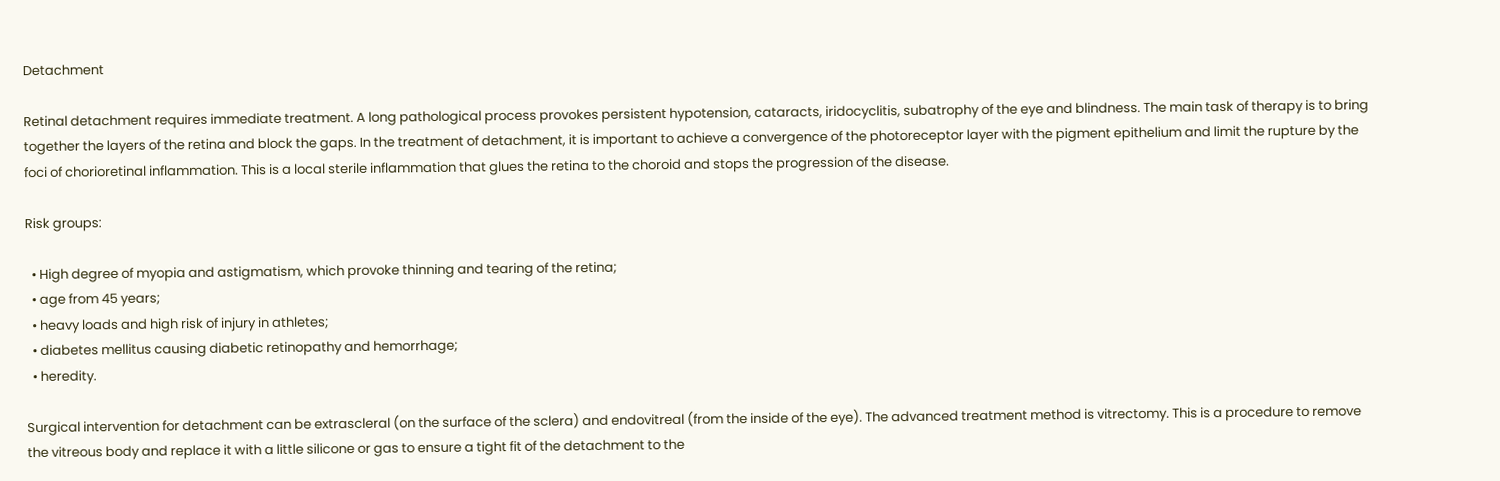Detachment

Retinal detachment requires immediate treatment. A long pathological process provokes persistent hypotension, cataracts, iridocyclitis, subatrophy of the eye and blindness. The main task of therapy is to bring together the layers of the retina and block the gaps. In the treatment of detachment, it is important to achieve a convergence of the photoreceptor layer with the pigment epithelium and limit the rupture by the foci of chorioretinal inflammation. This is a local sterile inflammation that glues the retina to the choroid and stops the progression of the disease.

Risk groups:

  • High degree of myopia and astigmatism, which provoke thinning and tearing of the retina;
  • age from 45 years;
  • heavy loads and high risk of injury in athletes;
  • diabetes mellitus causing diabetic retinopathy and hemorrhage;
  • heredity.

Surgical intervention for detachment can be extrascleral (on the surface of the sclera) and endovitreal (from the inside of the eye). The advanced treatment method is vitrectomy. This is a procedure to remove the vitreous body and replace it with a little silicone or gas to ensure a tight fit of the detachment to the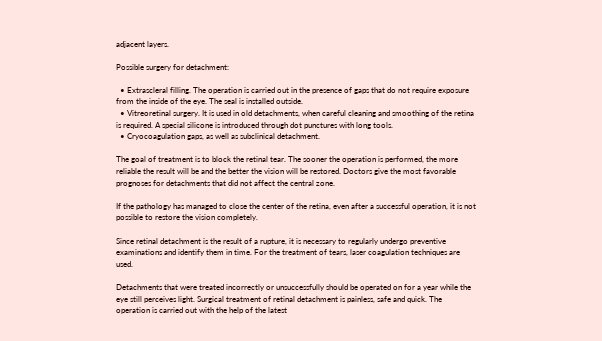adjacent layers.

Possible surgery for detachment:

  • Extrascleral filling. The operation is carried out in the presence of gaps that do not require exposure from the inside of the eye. The seal is installed outside.
  • Vitreoretinal surgery. It is used in old detachments, when careful cleaning and smoothing of the retina is required. A special silicone is introduced through dot punctures with long tools.
  • Cryocoagulation gaps, as well as subclinical detachment.

The goal of treatment is to block the retinal tear. The sooner the operation is performed, the more reliable the result will be and the better the vision will be restored. Doctors give the most favorable prognoses for detachments that did not affect the central zone.

If the pathology has managed to close the center of the retina, even after a successful operation, it is not possible to restore the vision completely.

Since retinal detachment is the result of a rupture, it is necessary to regularly undergo preventive examinations and identify them in time. For the treatment of tears, laser coagulation techniques are used.

Detachments that were treated incorrectly or unsuccessfully should be operated on for a year while the eye still perceives light. Surgical treatment of retinal detachment is painless, safe and quick. The operation is carried out with the help of the latest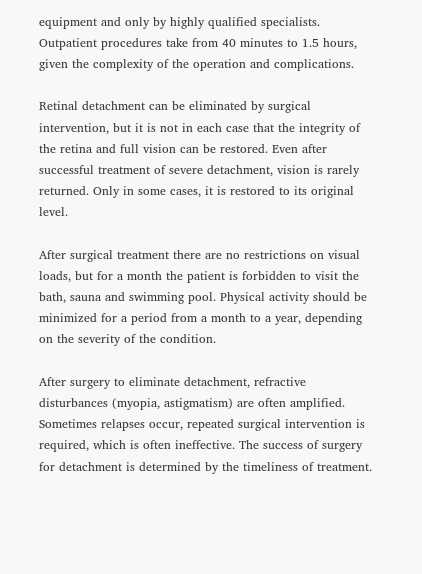equipment and only by highly qualified specialists. Outpatient procedures take from 40 minutes to 1.5 hours, given the complexity of the operation and complications.

Retinal detachment can be eliminated by surgical intervention, but it is not in each case that the integrity of the retina and full vision can be restored. Even after successful treatment of severe detachment, vision is rarely returned. Only in some cases, it is restored to its original level.

After surgical treatment there are no restrictions on visual loads, but for a month the patient is forbidden to visit the bath, sauna and swimming pool. Physical activity should be minimized for a period from a month to a year, depending on the severity of the condition.

After surgery to eliminate detachment, refractive disturbances (myopia, astigmatism) are often amplified. Sometimes relapses occur, repeated surgical intervention is required, which is often ineffective. The success of surgery for detachment is determined by the timeliness of treatment.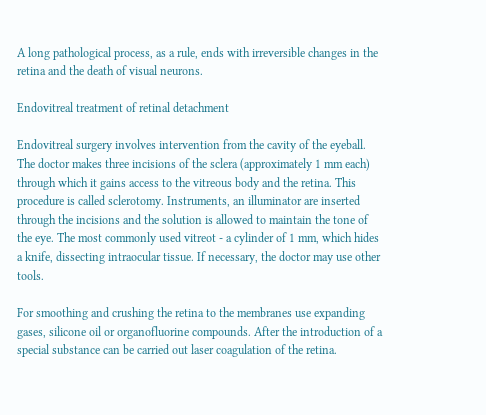A long pathological process, as a rule, ends with irreversible changes in the retina and the death of visual neurons.

Endovitreal treatment of retinal detachment

Endovitreal surgery involves intervention from the cavity of the eyeball. The doctor makes three incisions of the sclera (approximately 1 mm each) through which it gains access to the vitreous body and the retina. This procedure is called sclerotomy. Instruments, an illuminator are inserted through the incisions and the solution is allowed to maintain the tone of the eye. The most commonly used vitreot - a cylinder of 1 mm, which hides a knife, dissecting intraocular tissue. If necessary, the doctor may use other tools.

For smoothing and crushing the retina to the membranes use expanding gases, silicone oil or organofluorine compounds. After the introduction of a special substance can be carried out laser coagulation of the retina.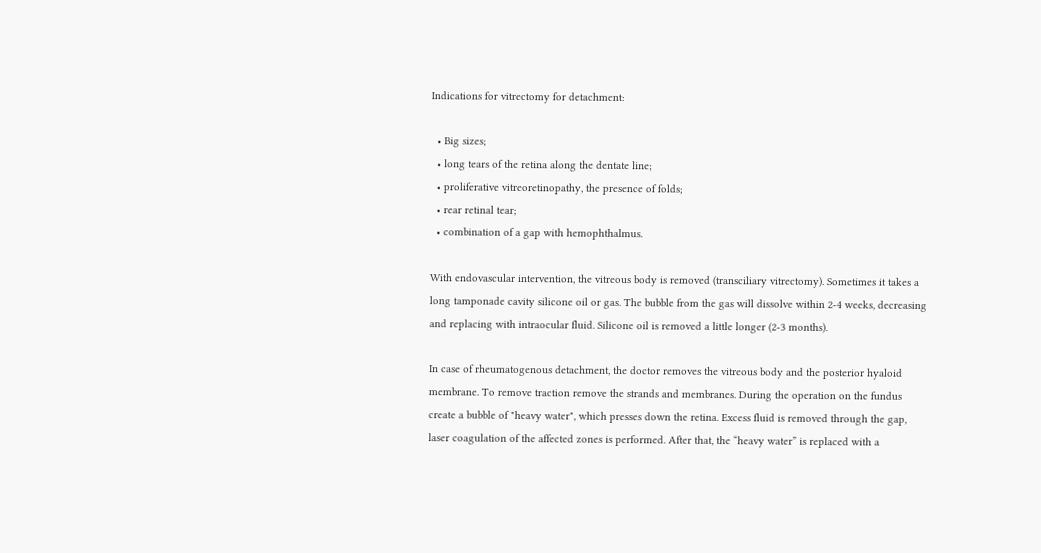Indications for vitrectomy for detachment:

  • Big sizes;
  • long tears of the retina along the dentate line;
  • proliferative vitreoretinopathy, the presence of folds;
  • rear retinal tear;
  • combination of a gap with hemophthalmus.

With endovascular intervention, the vitreous body is removed (transciliary vitrectomy). Sometimes it takes a long tamponade cavity silicone oil or gas. The bubble from the gas will dissolve within 2-4 weeks, decreasing and replacing with intraocular fluid. Silicone oil is removed a little longer (2-3 months).

In case of rheumatogenous detachment, the doctor removes the vitreous body and the posterior hyaloid membrane. To remove traction remove the strands and membranes. During the operation on the fundus create a bubble of "heavy water", which presses down the retina. Excess fluid is removed through the gap, laser coagulation of the affected zones is performed. After that, the “heavy water” is replaced with a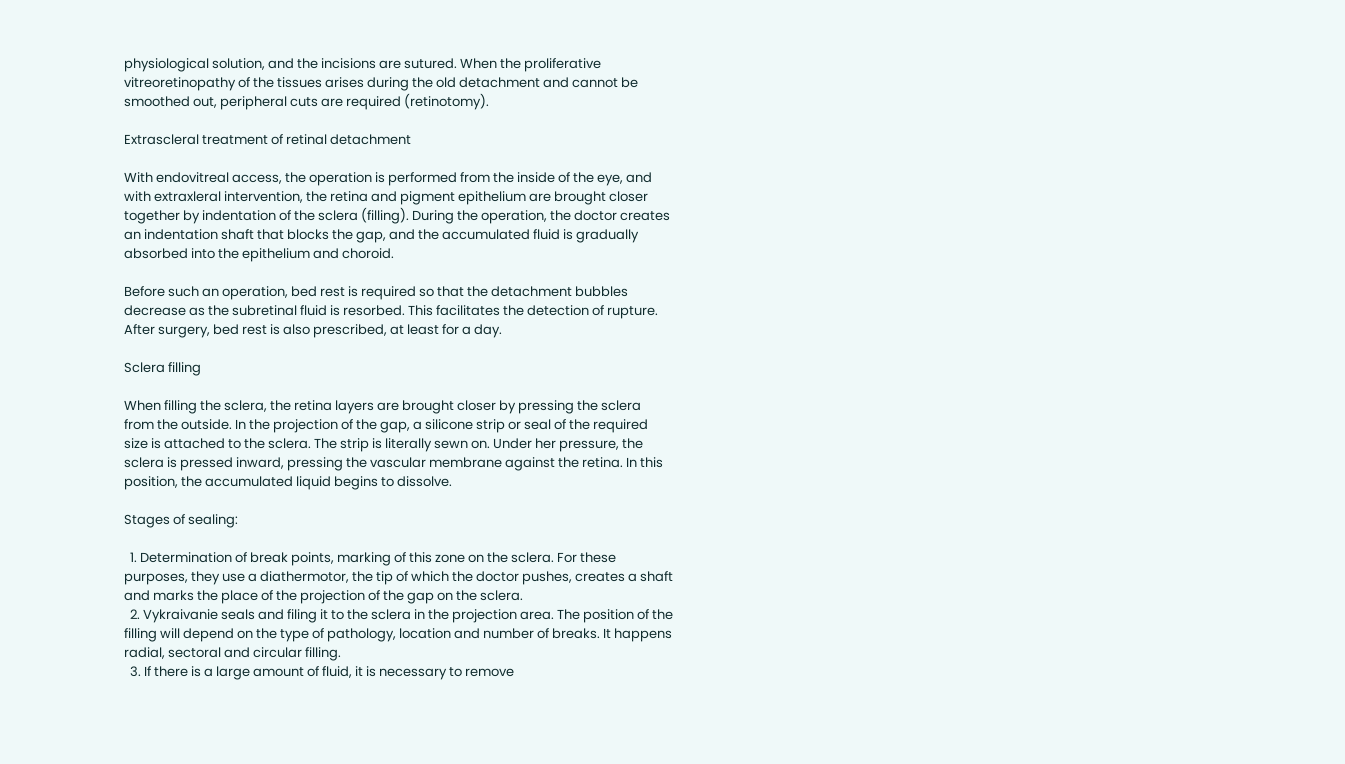physiological solution, and the incisions are sutured. When the proliferative vitreoretinopathy of the tissues arises during the old detachment and cannot be smoothed out, peripheral cuts are required (retinotomy).

Extrascleral treatment of retinal detachment

With endovitreal access, the operation is performed from the inside of the eye, and with extraxleral intervention, the retina and pigment epithelium are brought closer together by indentation of the sclera (filling). During the operation, the doctor creates an indentation shaft that blocks the gap, and the accumulated fluid is gradually absorbed into the epithelium and choroid.

Before such an operation, bed rest is required so that the detachment bubbles decrease as the subretinal fluid is resorbed. This facilitates the detection of rupture. After surgery, bed rest is also prescribed, at least for a day.

Sclera filling

When filling the sclera, the retina layers are brought closer by pressing the sclera from the outside. In the projection of the gap, a silicone strip or seal of the required size is attached to the sclera. The strip is literally sewn on. Under her pressure, the sclera is pressed inward, pressing the vascular membrane against the retina. In this position, the accumulated liquid begins to dissolve.

Stages of sealing:

  1. Determination of break points, marking of this zone on the sclera. For these purposes, they use a diathermotor, the tip of which the doctor pushes, creates a shaft and marks the place of the projection of the gap on the sclera.
  2. Vykraivanie seals and filing it to the sclera in the projection area. The position of the filling will depend on the type of pathology, location and number of breaks. It happens radial, sectoral and circular filling.
  3. If there is a large amount of fluid, it is necessary to remove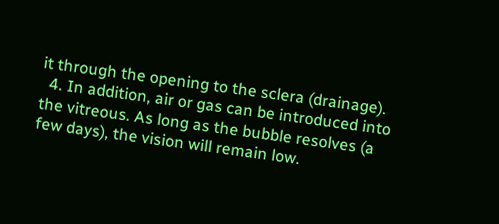it through the opening to the sclera (drainage).
  4. In addition, air or gas can be introduced into the vitreous. As long as the bubble resolves (a few days), the vision will remain low.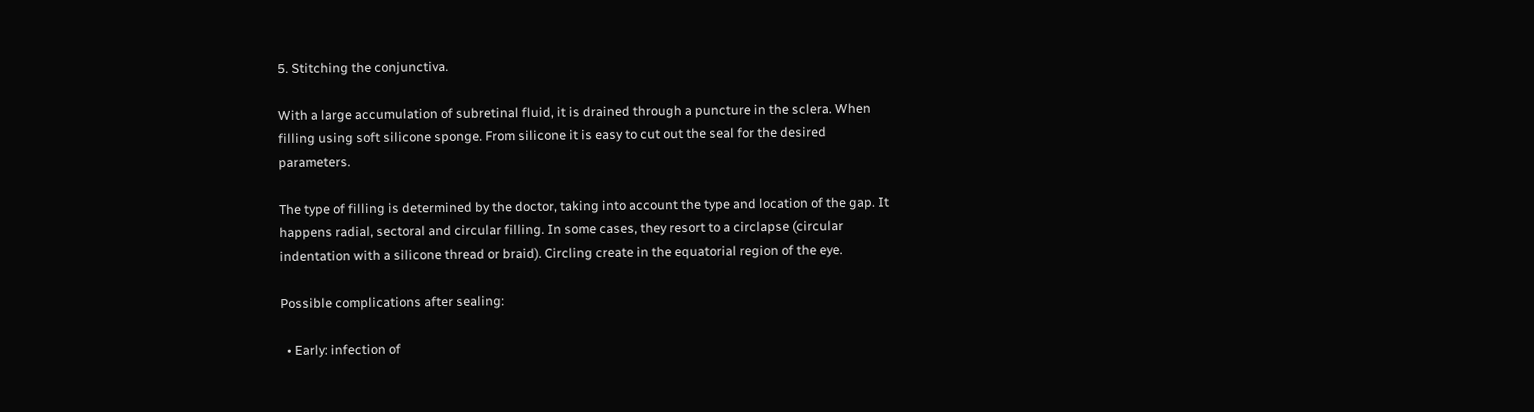5. Stitching the conjunctiva.

With a large accumulation of subretinal fluid, it is drained through a puncture in the sclera. When filling using soft silicone sponge. From silicone it is easy to cut out the seal for the desired parameters.

The type of filling is determined by the doctor, taking into account the type and location of the gap. It happens radial, sectoral and circular filling. In some cases, they resort to a circlapse (circular indentation with a silicone thread or braid). Circling create in the equatorial region of the eye.

Possible complications after sealing:

  • Early: infection of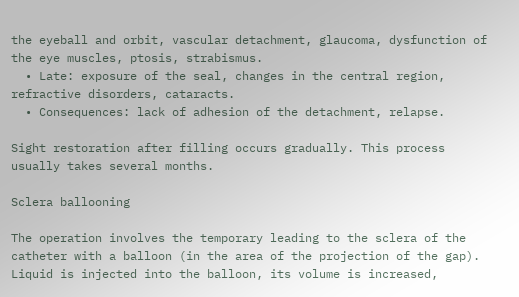the eyeball and orbit, vascular detachment, glaucoma, dysfunction of the eye muscles, ptosis, strabismus.
  • Late: exposure of the seal, changes in the central region, refractive disorders, cataracts.
  • Consequences: lack of adhesion of the detachment, relapse.

Sight restoration after filling occurs gradually. This process usually takes several months.

Sclera ballooning

The operation involves the temporary leading to the sclera of the catheter with a balloon (in the area of the projection of the gap). Liquid is injected into the balloon, its volume is increased,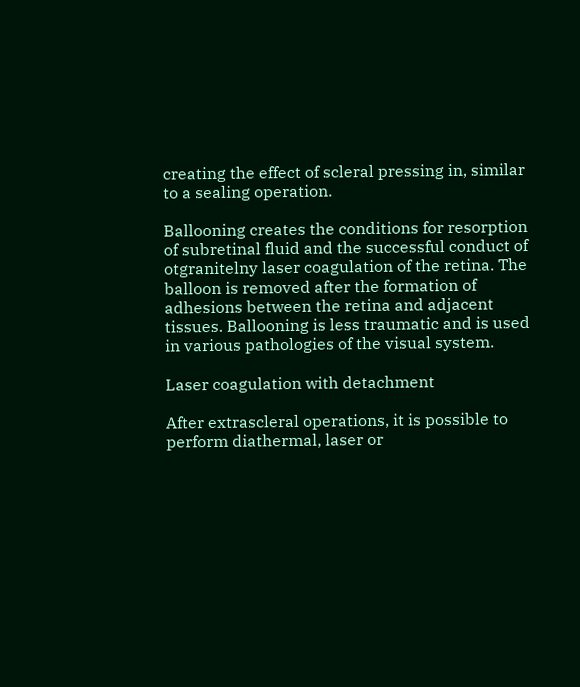creating the effect of scleral pressing in, similar to a sealing operation.

Ballooning creates the conditions for resorption of subretinal fluid and the successful conduct of otgranitelny laser coagulation of the retina. The balloon is removed after the formation of adhesions between the retina and adjacent tissues. Ballooning is less traumatic and is used in various pathologies of the visual system.

Laser coagulation with detachment

After extrascleral operations, it is possible to perform diathermal, laser or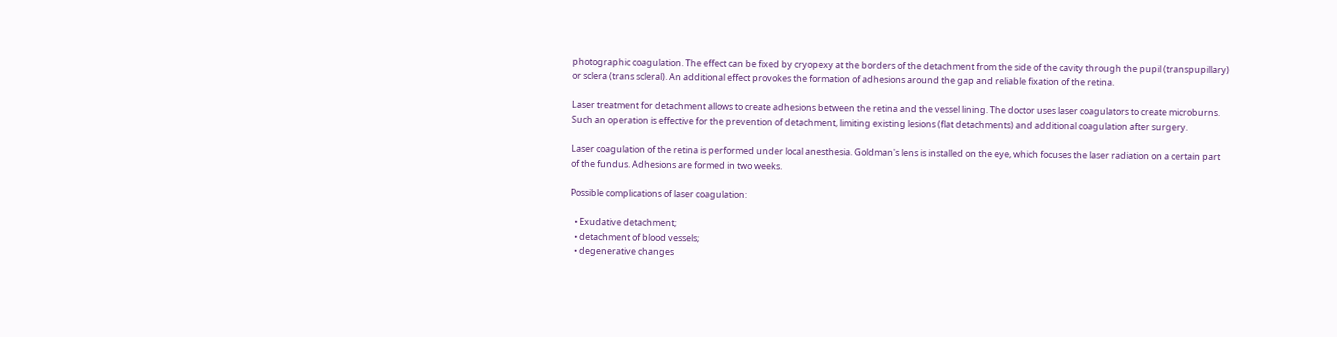photographic coagulation. The effect can be fixed by cryopexy at the borders of the detachment from the side of the cavity through the pupil (transpupillary) or sclera (trans scleral). An additional effect provokes the formation of adhesions around the gap and reliable fixation of the retina.

Laser treatment for detachment allows to create adhesions between the retina and the vessel lining. The doctor uses laser coagulators to create microburns. Such an operation is effective for the prevention of detachment, limiting existing lesions (flat detachments) and additional coagulation after surgery.

Laser coagulation of the retina is performed under local anesthesia. Goldman's lens is installed on the eye, which focuses the laser radiation on a certain part of the fundus. Adhesions are formed in two weeks.

Possible complications of laser coagulation:

  • Exudative detachment;
  • detachment of blood vessels;
  • degenerative changes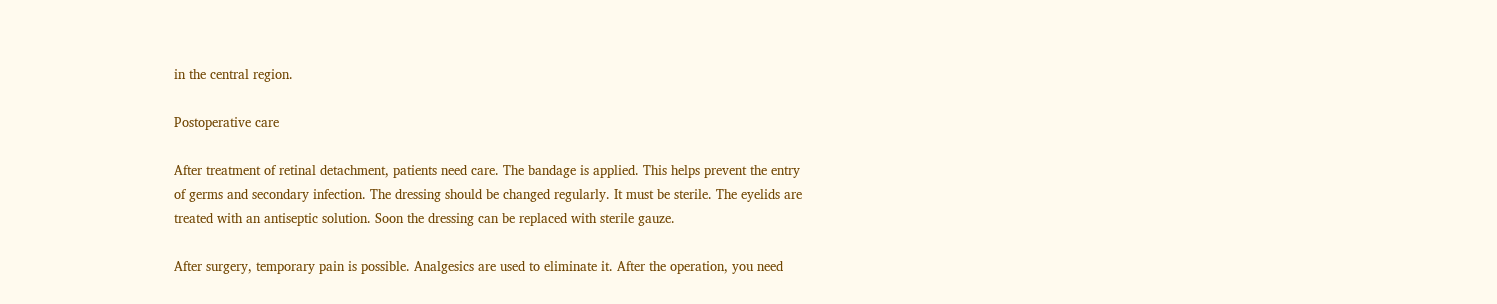in the central region.

Postoperative care

After treatment of retinal detachment, patients need care. The bandage is applied. This helps prevent the entry of germs and secondary infection. The dressing should be changed regularly. It must be sterile. The eyelids are treated with an antiseptic solution. Soon the dressing can be replaced with sterile gauze.

After surgery, temporary pain is possible. Analgesics are used to eliminate it. After the operation, you need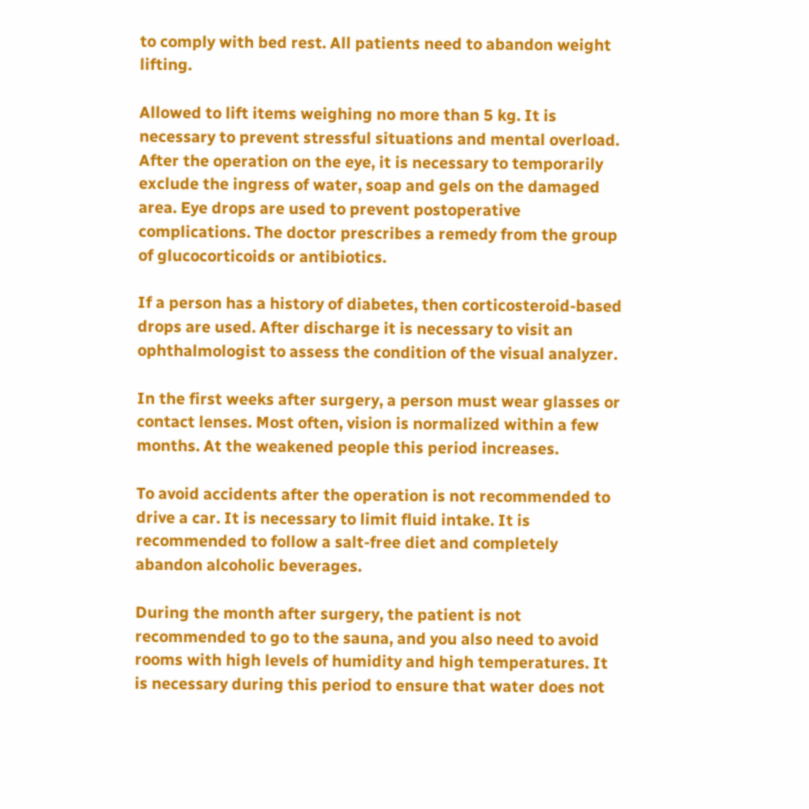to comply with bed rest. All patients need to abandon weight lifting.

Allowed to lift items weighing no more than 5 kg. It is necessary to prevent stressful situations and mental overload. After the operation on the eye, it is necessary to temporarily exclude the ingress of water, soap and gels on the damaged area. Eye drops are used to prevent postoperative complications. The doctor prescribes a remedy from the group of glucocorticoids or antibiotics.

If a person has a history of diabetes, then corticosteroid-based drops are used. After discharge it is necessary to visit an ophthalmologist to assess the condition of the visual analyzer.

In the first weeks after surgery, a person must wear glasses or contact lenses. Most often, vision is normalized within a few months. At the weakened people this period increases.

To avoid accidents after the operation is not recommended to drive a car. It is necessary to limit fluid intake. It is recommended to follow a salt-free diet and completely abandon alcoholic beverages.

During the month after surgery, the patient is not recommended to go to the sauna, and you also need to avoid rooms with high levels of humidity and high temperatures. It is necessary during this period to ensure that water does not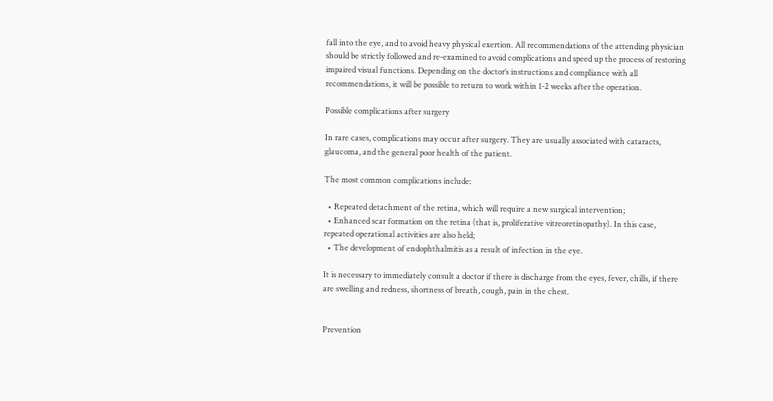fall into the eye, and to avoid heavy physical exertion. All recommendations of the attending physician should be strictly followed and re-examined to avoid complications and speed up the process of restoring impaired visual functions. Depending on the doctor’s instructions and compliance with all recommendations, it will be possible to return to work within 1-2 weeks after the operation.

Possible complications after surgery

In rare cases, complications may occur after surgery. They are usually associated with cataracts, glaucoma, and the general poor health of the patient.

The most common complications include:

  • Repeated detachment of the retina, which will require a new surgical intervention;
  • Enhanced scar formation on the retina (that is, proliferative vitreoretinopathy). In this case, repeated operational activities are also held;
  • The development of endophthalmitis as a result of infection in the eye.

It is necessary to immediately consult a doctor if there is discharge from the eyes, fever, chills, if there are swelling and redness, shortness of breath, cough, pain in the chest.


Prevention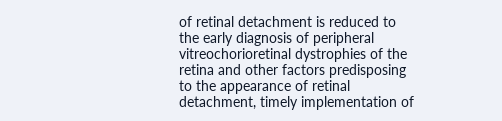of retinal detachment is reduced to the early diagnosis of peripheral vitreochorioretinal dystrophies of the retina and other factors predisposing to the appearance of retinal detachment, timely implementation of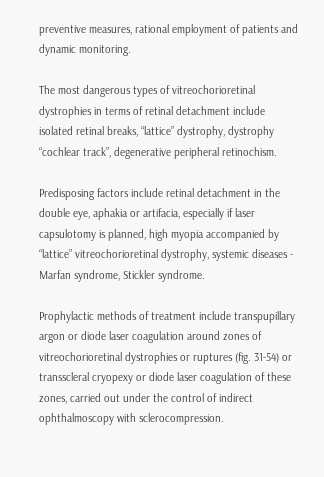preventive measures, rational employment of patients and dynamic monitoring.

The most dangerous types of vitreochorioretinal dystrophies in terms of retinal detachment include isolated retinal breaks, “lattice” dystrophy, dystrophy “cochlear track”, degenerative peripheral retinochism.

Predisposing factors include retinal detachment in the double eye, aphakia or artifacia, especially if laser capsulotomy is planned, high myopia accompanied by “lattice” vitreochorioretinal dystrophy, systemic diseases - Marfan syndrome, Stickler syndrome.

Prophylactic methods of treatment include transpupillary argon or diode laser coagulation around zones of vitreochorioretinal dystrophies or ruptures (fig. 31-54) or transscleral cryopexy or diode laser coagulation of these zones, carried out under the control of indirect ophthalmoscopy with sclerocompression.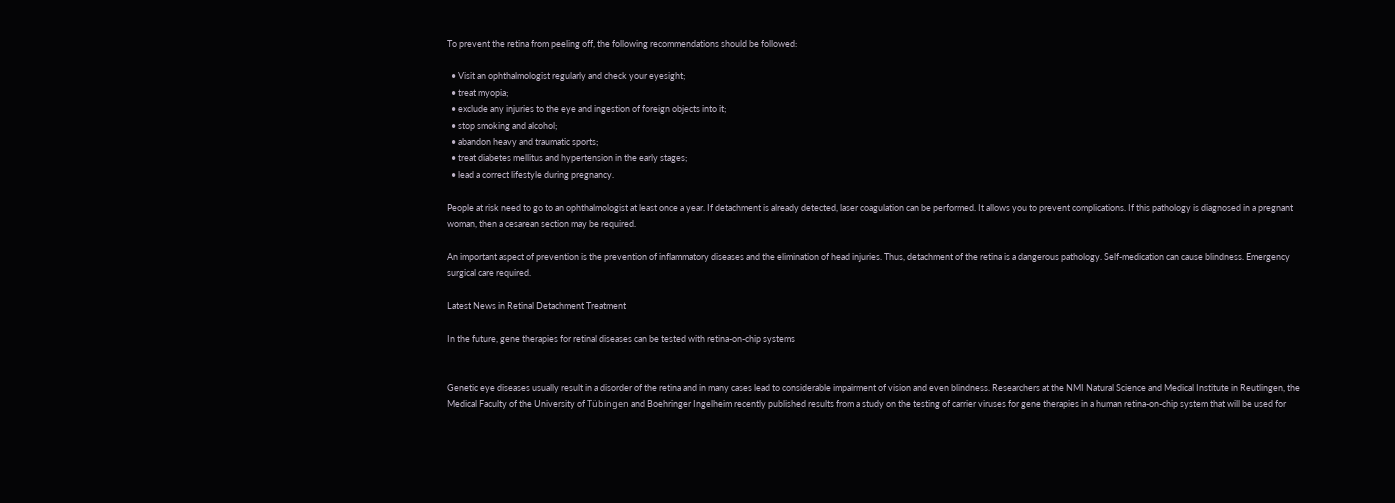To prevent the retina from peeling off, the following recommendations should be followed:

  • Visit an ophthalmologist regularly and check your eyesight;
  • treat myopia;
  • exclude any injuries to the eye and ingestion of foreign objects into it;
  • stop smoking and alcohol;
  • abandon heavy and traumatic sports;
  • treat diabetes mellitus and hypertension in the early stages;
  • lead a correct lifestyle during pregnancy.

People at risk need to go to an ophthalmologist at least once a year. If detachment is already detected, laser coagulation can be performed. It allows you to prevent complications. If this pathology is diagnosed in a pregnant woman, then a cesarean section may be required.

An important aspect of prevention is the prevention of inflammatory diseases and the elimination of head injuries. Thus, detachment of the retina is a dangerous pathology. Self-medication can cause blindness. Emergency surgical care required.

Latest News in Retinal Detachment Treatment

In the future, gene therapies for retinal diseases can be tested with retina-on-chip systems


Genetic eye diseases usually result in a disorder of the retina and in many cases lead to considerable impairment of vision and even blindness. Researchers at the NMI Natural Science and Medical Institute in Reutlingen, the Medical Faculty of the University of Tübingen and Boehringer Ingelheim recently published results from a study on the testing of carrier viruses for gene therapies in a human retina-on-chip system that will be used for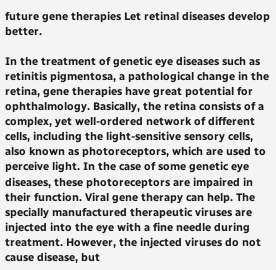future gene therapies Let retinal diseases develop better.

In the treatment of genetic eye diseases such as retinitis pigmentosa, a pathological change in the retina, gene therapies have great potential for ophthalmology. Basically, the retina consists of a complex, yet well-ordered network of different cells, including the light-sensitive sensory cells, also known as photoreceptors, which are used to perceive light. In the case of some genetic eye diseases, these photoreceptors are impaired in their function. Viral gene therapy can help. The specially manufactured therapeutic viruses are injected into the eye with a fine needle during treatment. However, the injected viruses do not cause disease, but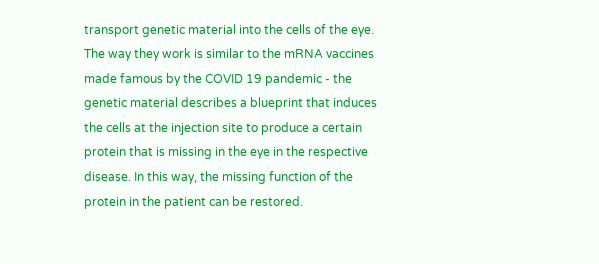transport genetic material into the cells of the eye. The way they work is similar to the mRNA vaccines made famous by the COVID 19 pandemic - the genetic material describes a blueprint that induces the cells at the injection site to produce a certain protein that is missing in the eye in the respective disease. In this way, the missing function of the protein in the patient can be restored.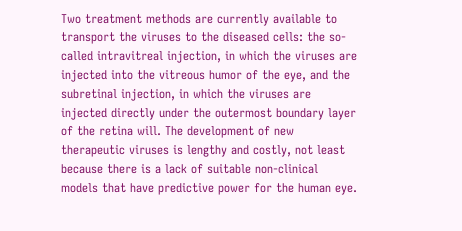Two treatment methods are currently available to transport the viruses to the diseased cells: the so-called intravitreal injection, in which the viruses are injected into the vitreous humor of the eye, and the subretinal injection, in which the viruses are injected directly under the outermost boundary layer of the retina will. The development of new therapeutic viruses is lengthy and costly, not least because there is a lack of suitable non-clinical models that have predictive power for the human eye.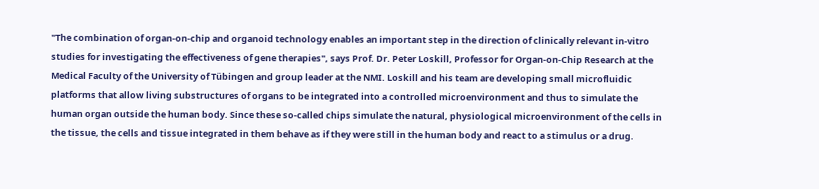"The combination of organ-on-chip and organoid technology enables an important step in the direction of clinically relevant in-vitro studies for investigating the effectiveness of gene therapies", says Prof. Dr. Peter Loskill, Professor for Organ-on-Chip Research at the Medical Faculty of the University of Tübingen and group leader at the NMI. Loskill and his team are developing small microfluidic platforms that allow living substructures of organs to be integrated into a controlled microenvironment and thus to simulate the human organ outside the human body. Since these so-called chips simulate the natural, physiological microenvironment of the cells in the tissue, the cells and tissue integrated in them behave as if they were still in the human body and react to a stimulus or a drug.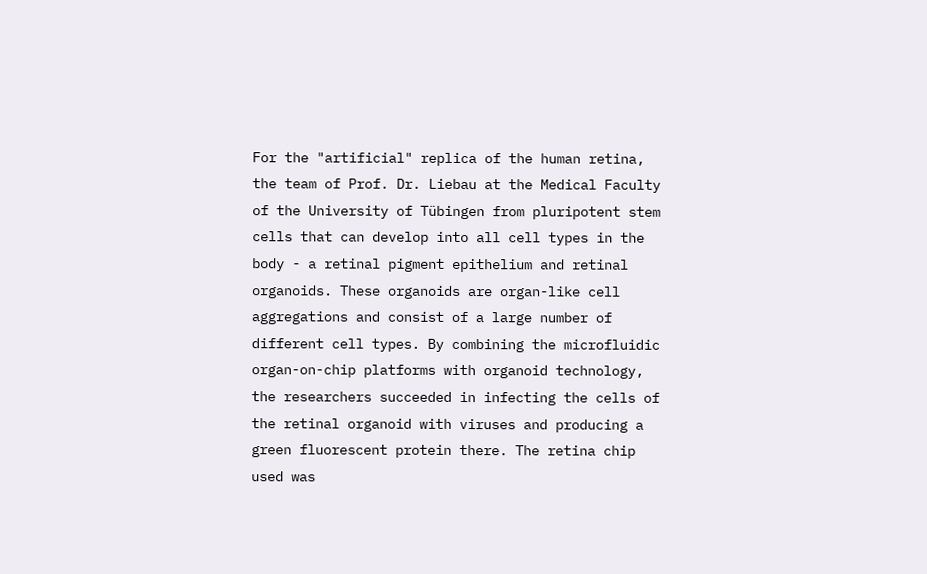For the "artificial" replica of the human retina, the team of Prof. Dr. Liebau at the Medical Faculty of the University of Tübingen from pluripotent stem cells that can develop into all cell types in the body - a retinal pigment epithelium and retinal organoids. These organoids are organ-like cell aggregations and consist of a large number of different cell types. By combining the microfluidic organ-on-chip platforms with organoid technology, the researchers succeeded in infecting the cells of the retinal organoid with viruses and producing a green fluorescent protein there. The retina chip used was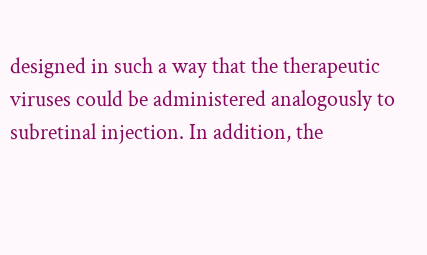designed in such a way that the therapeutic viruses could be administered analogously to subretinal injection. In addition, the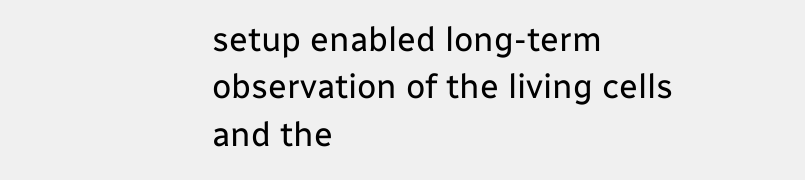setup enabled long-term observation of the living cells and the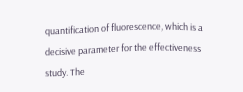quantification of fluorescence, which is a decisive parameter for the effectiveness study. The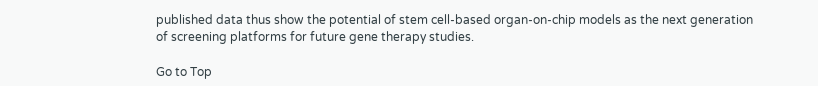published data thus show the potential of stem cell-based organ-on-chip models as the next generation of screening platforms for future gene therapy studies.

Go to Top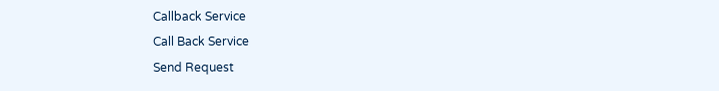Callback Service
Call Back Service
Send Request